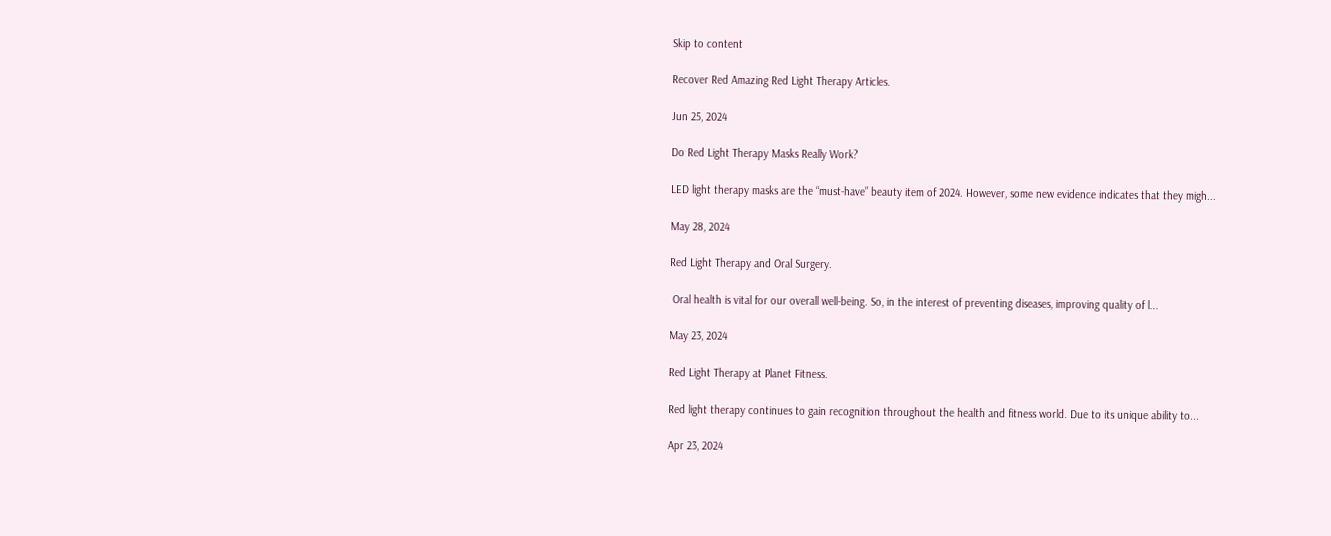Skip to content

Recover Red Amazing Red Light Therapy Articles.

Jun 25, 2024

Do Red Light Therapy Masks Really Work?

LED light therapy masks are the “must-have” beauty item of 2024. However, some new evidence indicates that they migh...

May 28, 2024

Red Light Therapy and Oral Surgery.

 Oral health is vital for our overall well-being. So, in the interest of preventing diseases, improving quality of l...

May 23, 2024

Red Light Therapy at Planet Fitness.

Red light therapy continues to gain recognition throughout the health and fitness world. Due to its unique ability to...

Apr 23, 2024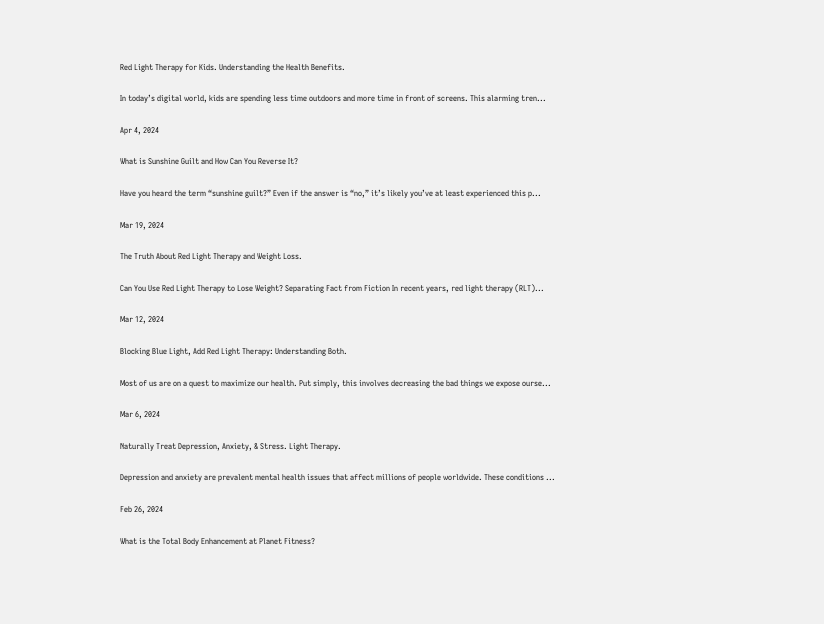Red Light Therapy for Kids. Understanding the Health Benefits.

In today’s digital world, kids are spending less time outdoors and more time in front of screens. This alarming tren...

Apr 4, 2024

What is Sunshine Guilt and How Can You Reverse It?

Have you heard the term “sunshine guilt?” Even if the answer is “no,” it’s likely you’ve at least experienced this p...

Mar 19, 2024

The Truth About Red Light Therapy and Weight Loss.

Can You Use Red Light Therapy to Lose Weight? Separating Fact from Fiction In recent years, red light therapy (RLT)...

Mar 12, 2024

Blocking Blue Light, Add Red Light Therapy: Understanding Both.

Most of us are on a quest to maximize our health. Put simply, this involves decreasing the bad things we expose ourse...

Mar 6, 2024

Naturally Treat Depression, Anxiety, & Stress. Light Therapy.

Depression and anxiety are prevalent mental health issues that affect millions of people worldwide. These conditions ...

Feb 26, 2024

What is the Total Body Enhancement at Planet Fitness?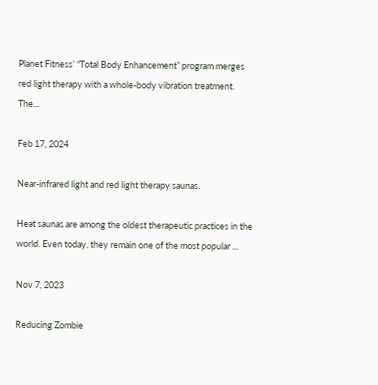Planet Fitness’ “Total Body Enhancement” program merges red light therapy with a whole-body vibration treatment. The...

Feb 17, 2024

Near-infrared light and red light therapy saunas.

Heat saunas are among the oldest therapeutic practices in the world. Even today, they remain one of the most popular ...

Nov 7, 2023

Reducing Zombie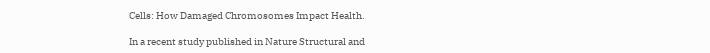Cells: How Damaged Chromosomes Impact Health.

In a recent study published in Nature Structural and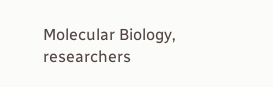Molecular Biology, researchers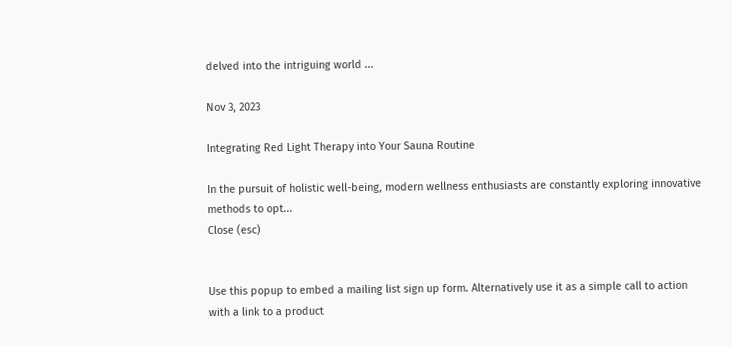delved into the intriguing world ...

Nov 3, 2023

Integrating Red Light Therapy into Your Sauna Routine

In the pursuit of holistic well-being, modern wellness enthusiasts are constantly exploring innovative methods to opt...
Close (esc)


Use this popup to embed a mailing list sign up form. Alternatively use it as a simple call to action with a link to a product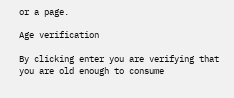or a page.

Age verification

By clicking enter you are verifying that you are old enough to consume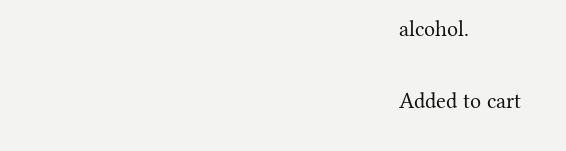alcohol.


Added to cart